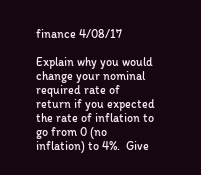finance 4/08/17

Explain why you would change your nominal required rate of return if you expected the rate of inflation to go from 0 (no inflation) to 4%.  Give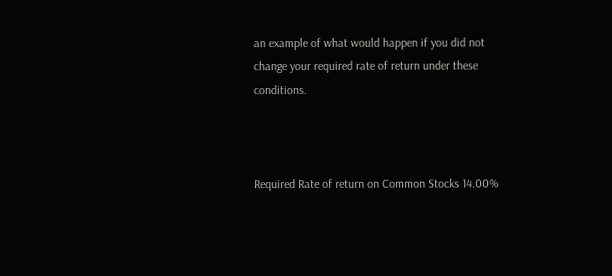an example of what would happen if you did not change your required rate of return under these conditions.



Required Rate of return on Common Stocks 14.00%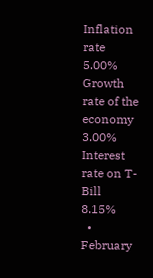Inflation rate       5.00%
Growth rate of the economy     3.00%
Interest rate on T-Bill     8.15%
  • February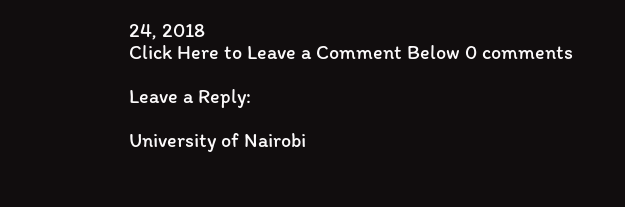24, 2018
Click Here to Leave a Comment Below 0 comments

Leave a Reply:

University of Nairobi